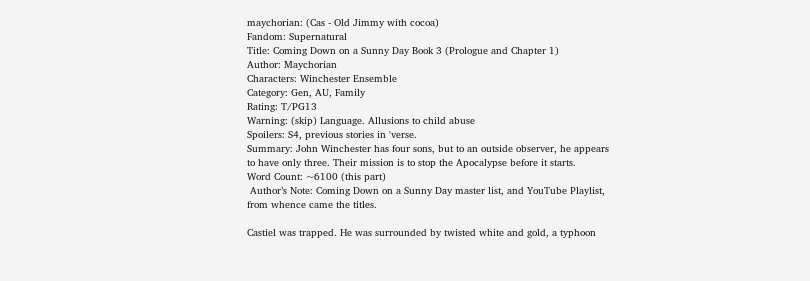maychorian: (Cas - Old Jimmy with cocoa)
Fandom: Supernatural
Title: Coming Down on a Sunny Day Book 3 (Prologue and Chapter 1)
Author: Maychorian
Characters: Winchester Ensemble
Category: Gen, AU, Family
Rating: T/PG13
Warning: (skip) Language. Allusions to child abuse
Spoilers: S4, previous stories in 'verse.
Summary: John Winchester has four sons, but to an outside observer, he appears to have only three. Their mission is to stop the Apocalypse before it starts.
Word Count: ~6100 (this part)
 Author’s Note: Coming Down on a Sunny Day master list, and YouTube Playlist, from whence came the titles.

Castiel was trapped. He was surrounded by twisted white and gold, a typhoon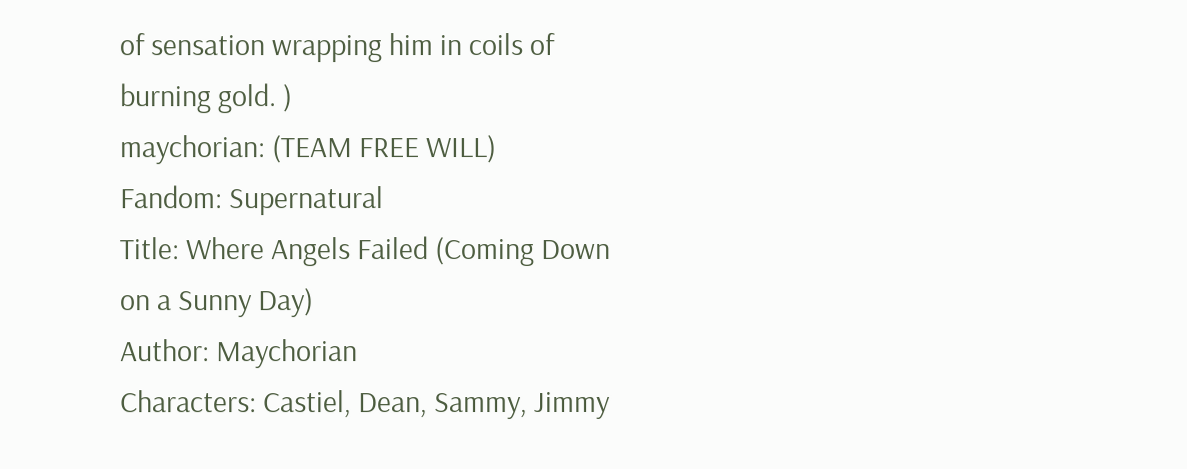of sensation wrapping him in coils of burning gold. )
maychorian: (TEAM FREE WILL)
Fandom: Supernatural
Title: Where Angels Failed (Coming Down on a Sunny Day)
Author: Maychorian
Characters: Castiel, Dean, Sammy, Jimmy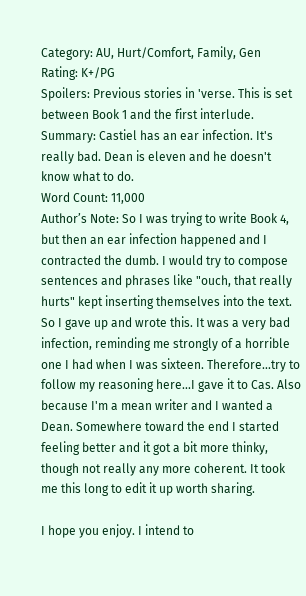Category: AU, Hurt/Comfort, Family, Gen
Rating: K+/PG
Spoilers: Previous stories in 'verse. This is set between Book 1 and the first interlude.
Summary: Castiel has an ear infection. It's really bad. Dean is eleven and he doesn't know what to do.
Word Count: 11,000
Author’s Note: So I was trying to write Book 4, but then an ear infection happened and I contracted the dumb. I would try to compose sentences and phrases like "ouch, that really hurts" kept inserting themselves into the text. So I gave up and wrote this. It was a very bad infection, reminding me strongly of a horrible one I had when I was sixteen. Therefore...try to follow my reasoning here...I gave it to Cas. Also because I'm a mean writer and I wanted a Dean. Somewhere toward the end I started feeling better and it got a bit more thinky, though not really any more coherent. It took me this long to edit it up worth sharing.

I hope you enjoy. I intend to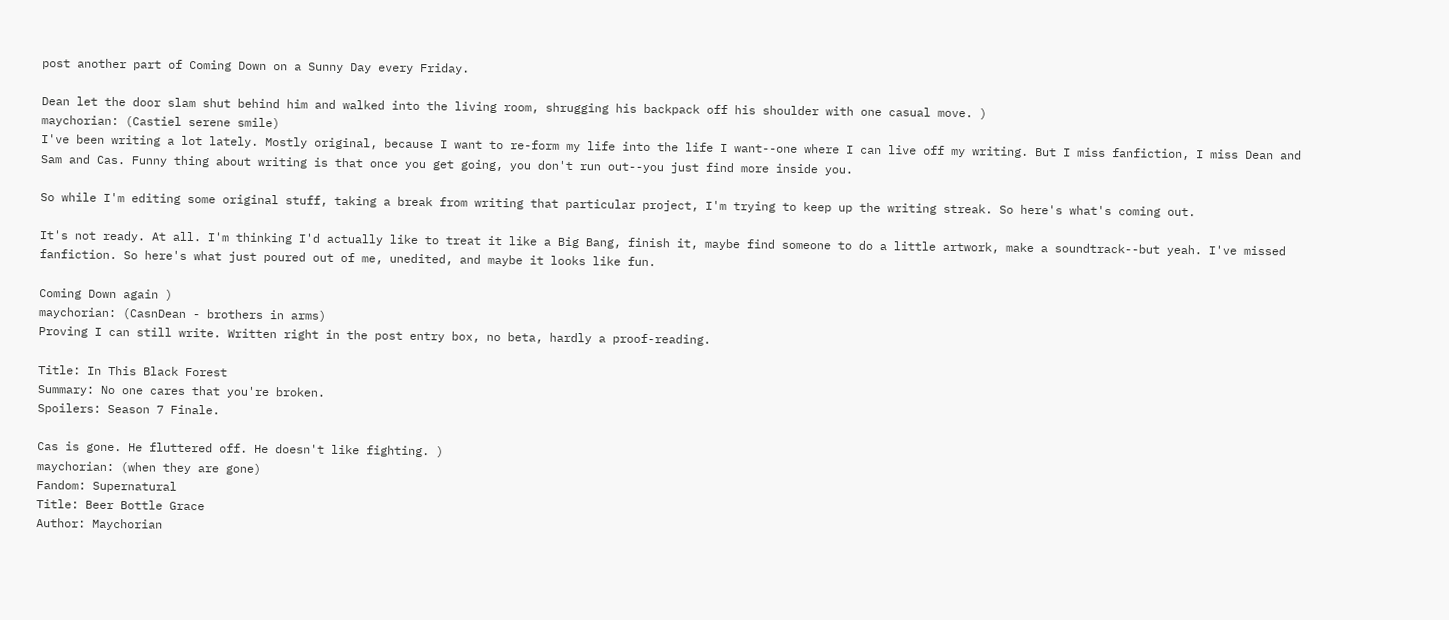post another part of Coming Down on a Sunny Day every Friday.

Dean let the door slam shut behind him and walked into the living room, shrugging his backpack off his shoulder with one casual move. )
maychorian: (Castiel serene smile)
I've been writing a lot lately. Mostly original, because I want to re-form my life into the life I want--one where I can live off my writing. But I miss fanfiction, I miss Dean and Sam and Cas. Funny thing about writing is that once you get going, you don't run out--you just find more inside you.

So while I'm editing some original stuff, taking a break from writing that particular project, I'm trying to keep up the writing streak. So here's what's coming out.

It's not ready. At all. I'm thinking I'd actually like to treat it like a Big Bang, finish it, maybe find someone to do a little artwork, make a soundtrack--but yeah. I've missed fanfiction. So here's what just poured out of me, unedited, and maybe it looks like fun.

Coming Down again )
maychorian: (CasnDean - brothers in arms)
Proving I can still write. Written right in the post entry box, no beta, hardly a proof-reading.

Title: In This Black Forest
Summary: No one cares that you're broken.
Spoilers: Season 7 Finale.

Cas is gone. He fluttered off. He doesn't like fighting. )
maychorian: (when they are gone)
Fandom: Supernatural
Title: Beer Bottle Grace
Author: Maychorian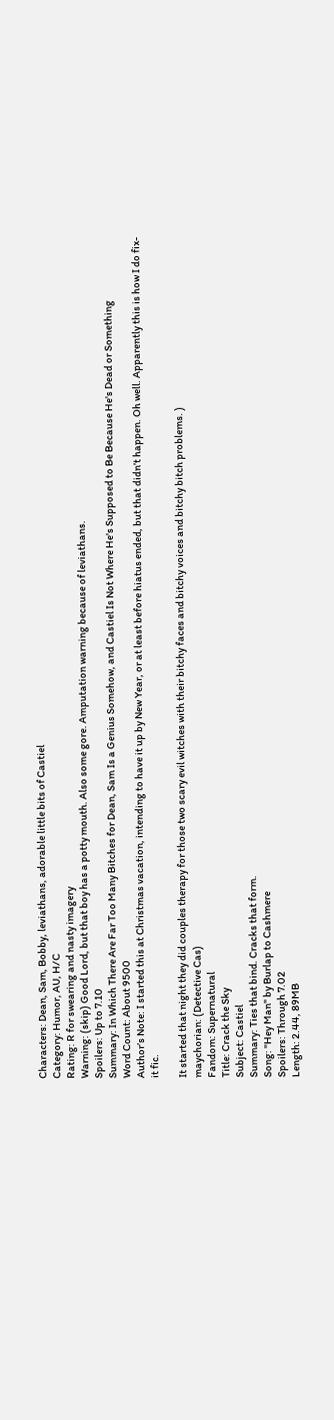Characters: Dean, Sam, Bobby, leviathans, adorable little bits of Castiel
Category: Humor, AU, H/C
Rating: R for swearing and nasty imagery
Warning: (skip) Good Lord, but that boy has a potty mouth. Also some gore. Amputation warning because of leviathans.
Spoilers: Up to 7.10
Summary: In Which There Are Far Too Many Bitches for Dean, Sam Is a Genius Somehow, and Castiel Is Not Where He's Supposed to Be Because He's Dead or Something
Word Count: About 9500
Author’s Note: I started this at Christmas vacation, intending to have it up by New Year, or at least before hiatus ended, but that didn’t happen. Oh well. Apparently this is how I do fix-it fic.

It started that night they did couples therapy for those two scary evil witches with their bitchy faces and bitchy voices and bitchy bitch problems. )
maychorian: (Detective Cas)
Fandom: Supernatural
Title: Crack the Sky
Subject: Castiel
Summary: Ties that bind. Cracks that form.
Song: "Hey Man" by Burlap to Cashmere
Spoilers: Through 7.02
Length: 2.44, 89MB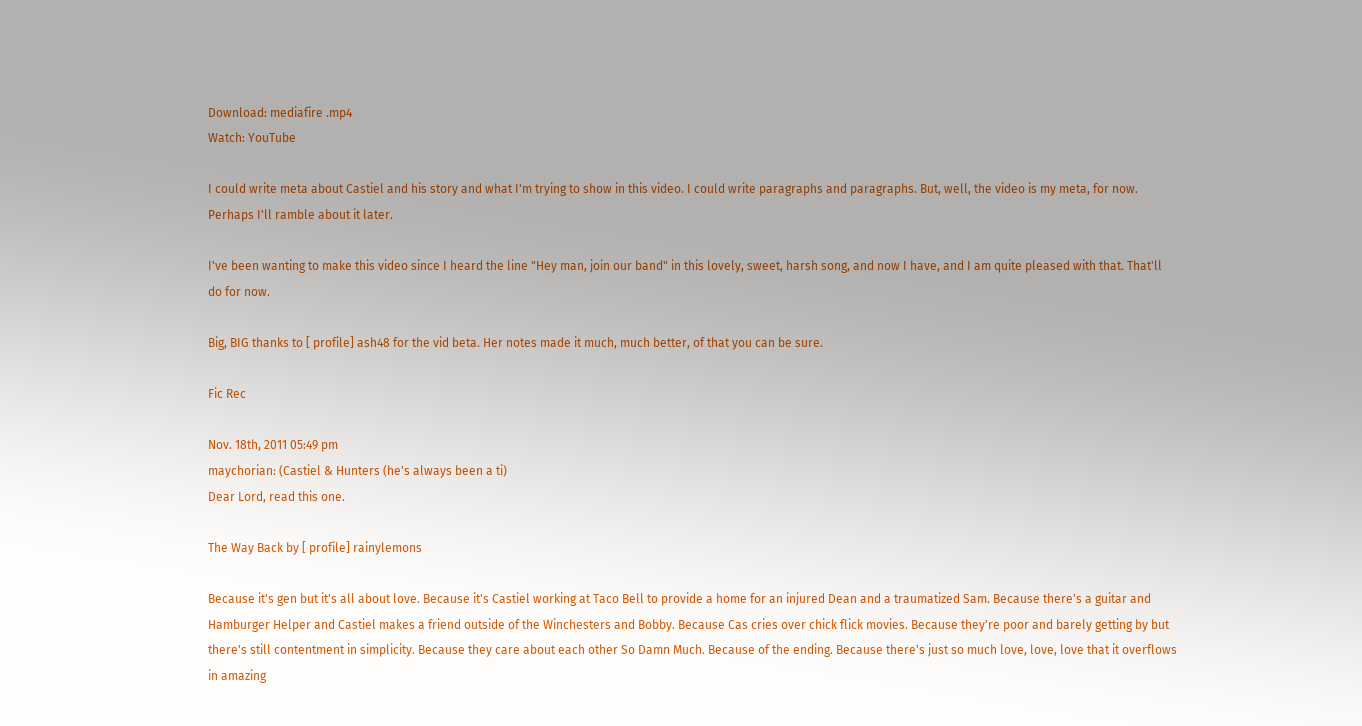Download: mediafire .mp4
Watch: YouTube

I could write meta about Castiel and his story and what I'm trying to show in this video. I could write paragraphs and paragraphs. But, well, the video is my meta, for now. Perhaps I'll ramble about it later.

I've been wanting to make this video since I heard the line "Hey man, join our band" in this lovely, sweet, harsh song, and now I have, and I am quite pleased with that. That'll do for now.

Big, BIG thanks to [ profile] ash48 for the vid beta. Her notes made it much, much better, of that you can be sure.

Fic Rec

Nov. 18th, 2011 05:49 pm
maychorian: (Castiel & Hunters (he's always been a ti)
Dear Lord, read this one.

The Way Back by [ profile] rainylemons

Because it's gen but it's all about love. Because it's Castiel working at Taco Bell to provide a home for an injured Dean and a traumatized Sam. Because there's a guitar and Hamburger Helper and Castiel makes a friend outside of the Winchesters and Bobby. Because Cas cries over chick flick movies. Because they're poor and barely getting by but there's still contentment in simplicity. Because they care about each other So Damn Much. Because of the ending. Because there's just so much love, love, love that it overflows in amazing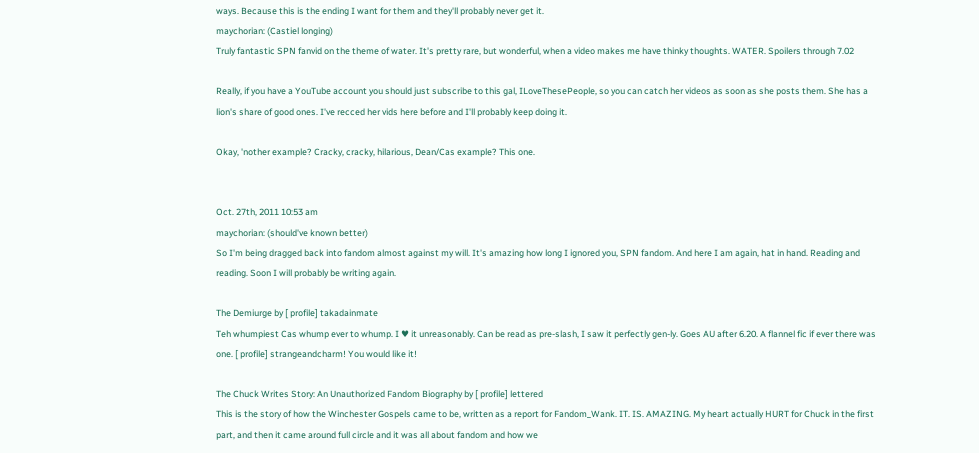ways. Because this is the ending I want for them and they'll probably never get it.
maychorian: (Castiel longing)
Truly fantastic SPN fanvid on the theme of water. It's pretty rare, but wonderful, when a video makes me have thinky thoughts. WATER. Spoilers through 7.02

Really, if you have a YouTube account you should just subscribe to this gal, ILoveThesePeople, so you can catch her videos as soon as she posts them. She has a lion's share of good ones. I've recced her vids here before and I'll probably keep doing it.

Okay, 'nother example? Cracky, cracky, hilarious, Dean/Cas example? This one.


Oct. 27th, 2011 10:53 am
maychorian: (should've known better)
So I'm being dragged back into fandom almost against my will. It's amazing how long I ignored you, SPN fandom. And here I am again, hat in hand. Reading and reading. Soon I will probably be writing again.

The Demiurge by [ profile] takadainmate
Teh whumpiest Cas whump ever to whump. I ♥ it unreasonably. Can be read as pre-slash, I saw it perfectly gen-ly. Goes AU after 6.20. A flannel fic if ever there was one. [ profile] strangeandcharm! You would like it!

The Chuck Writes Story: An Unauthorized Fandom Biography by [ profile] lettered
This is the story of how the Winchester Gospels came to be, written as a report for Fandom_Wank. IT. IS. AMAZING. My heart actually HURT for Chuck in the first part, and then it came around full circle and it was all about fandom and how we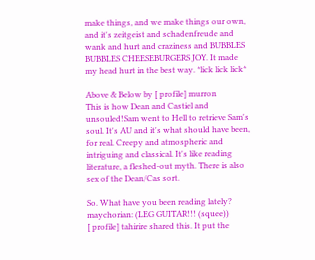make things, and we make things our own, and it's zeitgeist and schadenfreude and wank and hurt and craziness and BUBBLES BUBBLES CHEESEBURGERS JOY. It made my head hurt in the best way. *lick lick lick*

Above & Below by [ profile] murron
This is how Dean and Castiel and unsouled!Sam went to Hell to retrieve Sam's soul. It's AU and it's what should have been, for real. Creepy and atmospheric and intriguing and classical. It's like reading literature, a fleshed-out myth. There is also sex of the Dean/Cas sort.

So. What have you been reading lately?
maychorian: (LEG GUITAR!!! (squee))
[ profile] tahirire shared this. It put the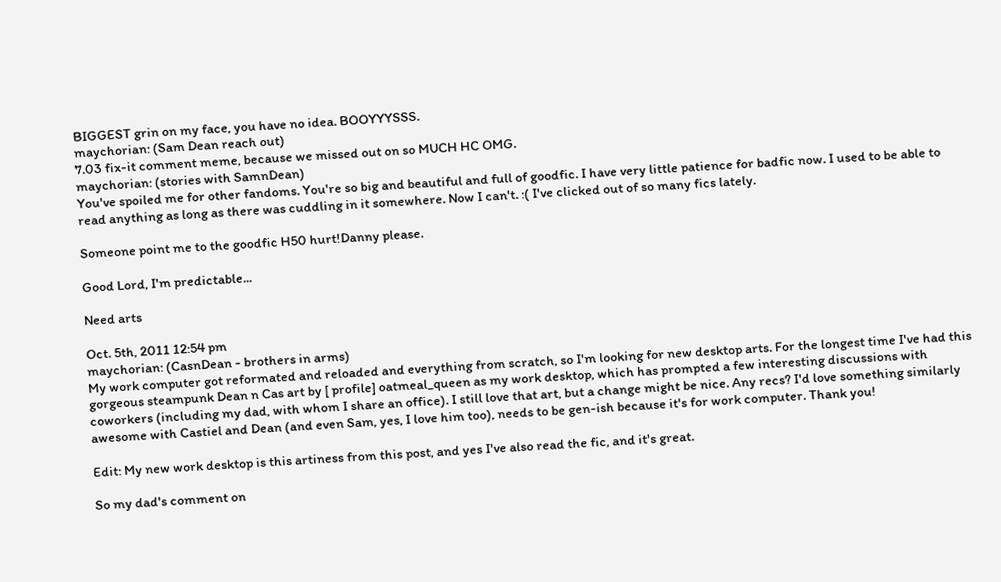BIGGEST grin on my face, you have no idea. BOOYYYSSS.
maychorian: (Sam Dean reach out)
7.03 fix-it comment meme, because we missed out on so MUCH HC OMG.
maychorian: (stories with SamnDean)
You've spoiled me for other fandoms. You're so big and beautiful and full of goodfic. I have very little patience for badfic now. I used to be able to read anything as long as there was cuddling in it somewhere. Now I can't. :( I've clicked out of so many fics lately.

Someone point me to the goodfic H50 hurt!Danny please.

Good Lord, I'm predictable...

Need arts

Oct. 5th, 2011 12:54 pm
maychorian: (CasnDean - brothers in arms)
My work computer got reformated and reloaded and everything from scratch, so I'm looking for new desktop arts. For the longest time I've had this gorgeous steampunk Dean n Cas art by [ profile] oatmeal_queen as my work desktop, which has prompted a few interesting discussions with coworkers (including my dad, with whom I share an office). I still love that art, but a change might be nice. Any recs? I'd love something similarly awesome with Castiel and Dean (and even Sam, yes, I love him too), needs to be gen-ish because it's for work computer. Thank you!

Edit: My new work desktop is this artiness from this post, and yes I've also read the fic, and it's great.

So my dad's comment on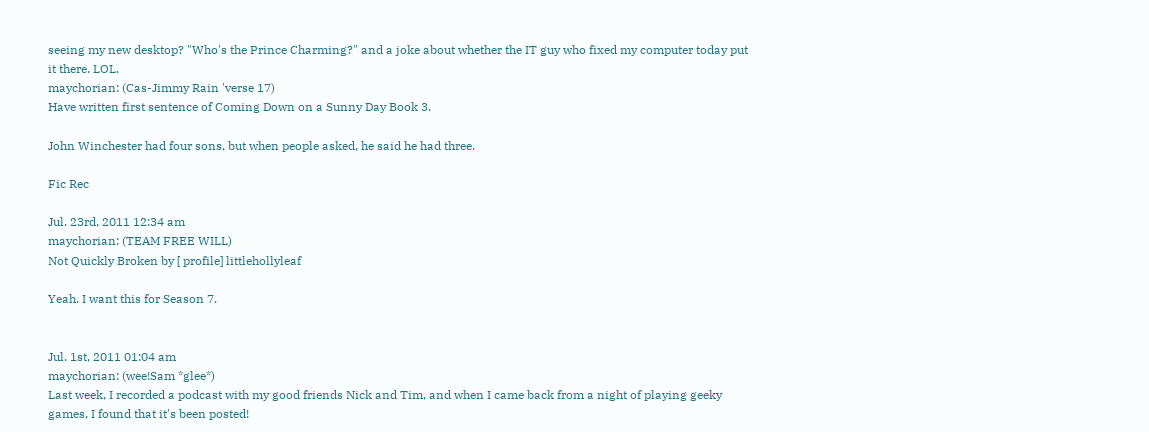seeing my new desktop? "Who's the Prince Charming?" and a joke about whether the IT guy who fixed my computer today put it there. LOL.
maychorian: (Cas-Jimmy Rain 'verse 17)
Have written first sentence of Coming Down on a Sunny Day Book 3.

John Winchester had four sons, but when people asked, he said he had three.

Fic Rec

Jul. 23rd, 2011 12:34 am
maychorian: (TEAM FREE WILL)
Not Quickly Broken by [ profile] littlehollyleaf

Yeah. I want this for Season 7.


Jul. 1st, 2011 01:04 am
maychorian: (wee!Sam *glee*)
Last week, I recorded a podcast with my good friends Nick and Tim, and when I came back from a night of playing geeky games, I found that it's been posted!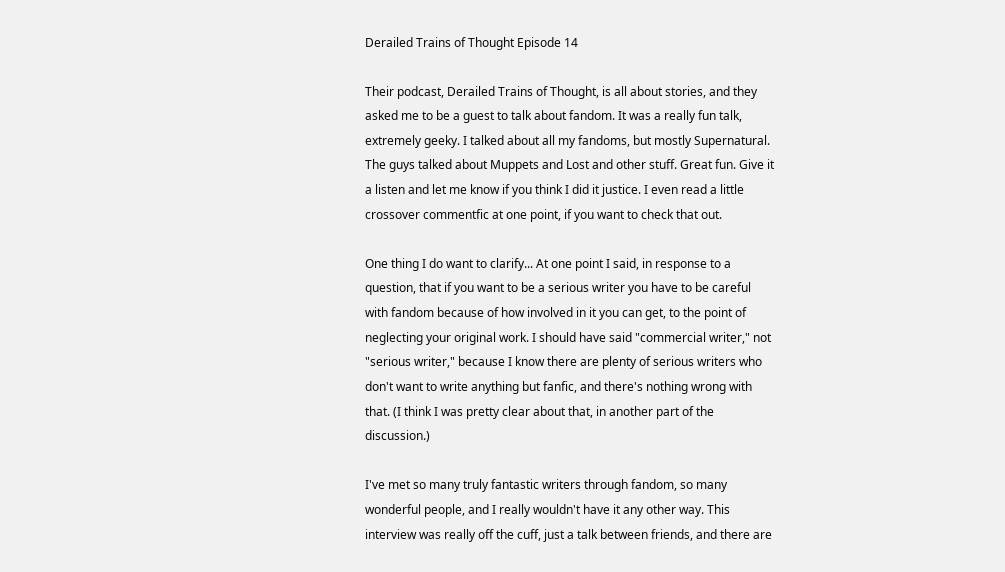Derailed Trains of Thought Episode 14

Their podcast, Derailed Trains of Thought, is all about stories, and they asked me to be a guest to talk about fandom. It was a really fun talk, extremely geeky. I talked about all my fandoms, but mostly Supernatural. The guys talked about Muppets and Lost and other stuff. Great fun. Give it a listen and let me know if you think I did it justice. I even read a little crossover commentfic at one point, if you want to check that out.

One thing I do want to clarify... At one point I said, in response to a question, that if you want to be a serious writer you have to be careful with fandom because of how involved in it you can get, to the point of neglecting your original work. I should have said "commercial writer," not "serious writer," because I know there are plenty of serious writers who don't want to write anything but fanfic, and there's nothing wrong with that. (I think I was pretty clear about that, in another part of the discussion.)

I've met so many truly fantastic writers through fandom, so many wonderful people, and I really wouldn't have it any other way. This interview was really off the cuff, just a talk between friends, and there are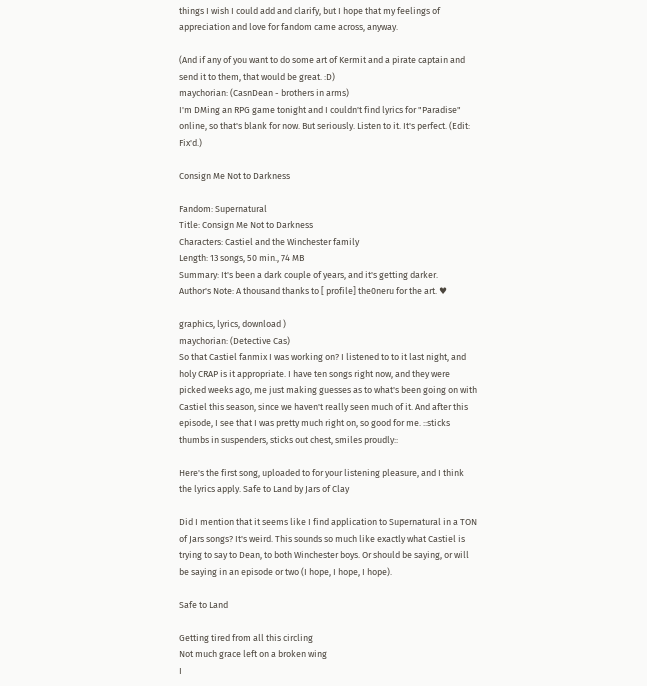things I wish I could add and clarify, but I hope that my feelings of appreciation and love for fandom came across, anyway.

(And if any of you want to do some art of Kermit and a pirate captain and send it to them, that would be great. :D)
maychorian: (CasnDean - brothers in arms)
I'm DMing an RPG game tonight and I couldn't find lyrics for "Paradise" online, so that's blank for now. But seriously. Listen to it. It's perfect. (Edit: Fix'd.)

Consign Me Not to Darkness

Fandom: Supernatural
Title: Consign Me Not to Darkness
Characters: Castiel and the Winchester family
Length: 13 songs, 50 min., 74 MB
Summary: It's been a dark couple of years, and it's getting darker.
Author's Note: A thousand thanks to [ profile] the0neru for the art. ♥

graphics, lyrics, download )
maychorian: (Detective Cas)
So that Castiel fanmix I was working on? I listened to to it last night, and holy CRAP is it appropriate. I have ten songs right now, and they were picked weeks ago, me just making guesses as to what's been going on with Castiel this season, since we haven't really seen much of it. And after this episode, I see that I was pretty much right on, so good for me. ::sticks thumbs in suspenders, sticks out chest, smiles proudly::

Here's the first song, uploaded to for your listening pleasure, and I think the lyrics apply. Safe to Land by Jars of Clay

Did I mention that it seems like I find application to Supernatural in a TON of Jars songs? It's weird. This sounds so much like exactly what Castiel is trying to say to Dean, to both Winchester boys. Or should be saying, or will be saying in an episode or two (I hope, I hope, I hope).

Safe to Land

Getting tired from all this circling
Not much grace left on a broken wing
I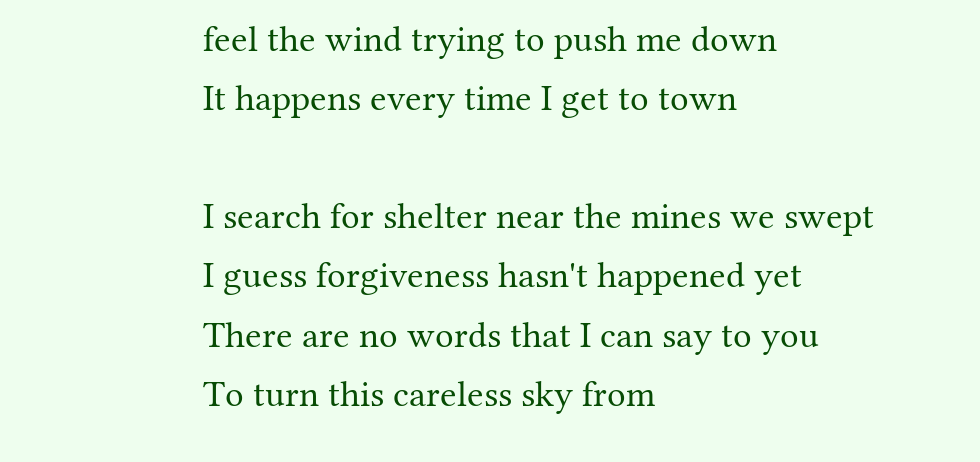feel the wind trying to push me down
It happens every time I get to town

I search for shelter near the mines we swept
I guess forgiveness hasn't happened yet
There are no words that I can say to you
To turn this careless sky from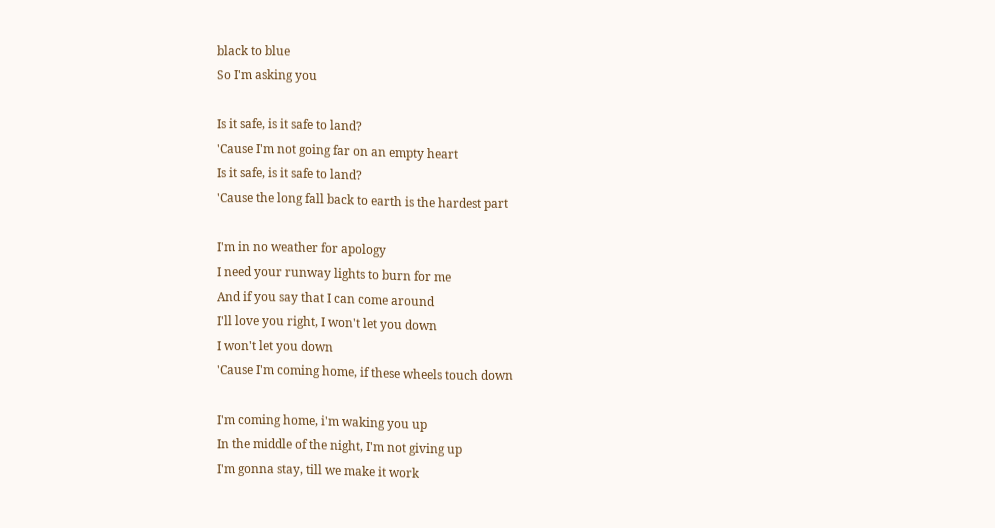black to blue
So I'm asking you

Is it safe, is it safe to land?
'Cause I'm not going far on an empty heart
Is it safe, is it safe to land?
'Cause the long fall back to earth is the hardest part

I'm in no weather for apology
I need your runway lights to burn for me
And if you say that I can come around
I'll love you right, I won't let you down
I won't let you down
'Cause I'm coming home, if these wheels touch down

I'm coming home, i'm waking you up
In the middle of the night, I'm not giving up
I'm gonna stay, till we make it work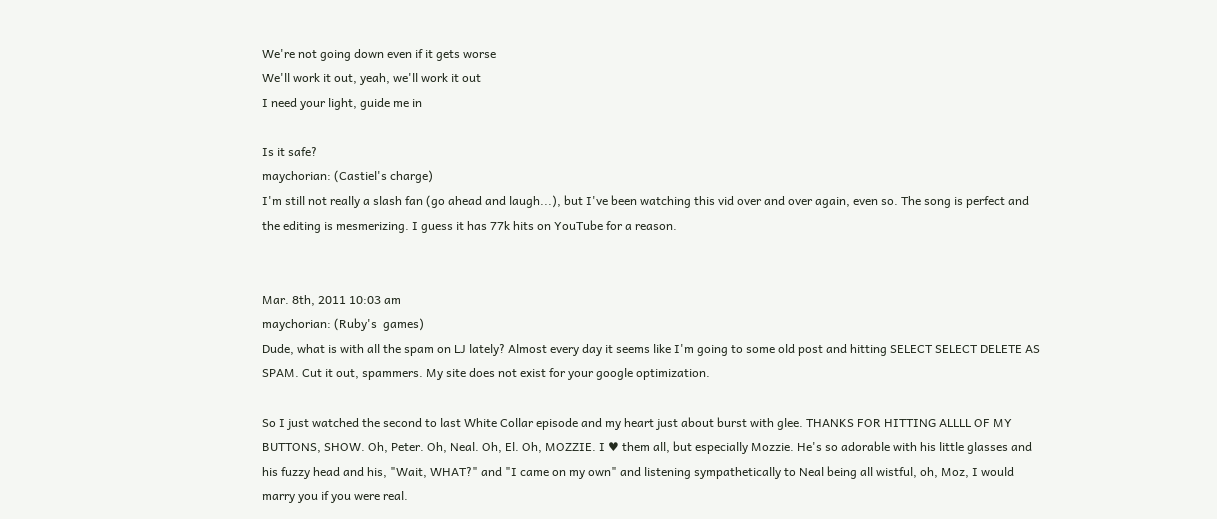We're not going down even if it gets worse
We'll work it out, yeah, we'll work it out
I need your light, guide me in

Is it safe?
maychorian: (Castiel's charge)
I'm still not really a slash fan (go ahead and laugh...), but I've been watching this vid over and over again, even so. The song is perfect and the editing is mesmerizing. I guess it has 77k hits on YouTube for a reason.


Mar. 8th, 2011 10:03 am
maychorian: (Ruby's  games)
Dude, what is with all the spam on LJ lately? Almost every day it seems like I'm going to some old post and hitting SELECT SELECT DELETE AS SPAM. Cut it out, spammers. My site does not exist for your google optimization.

So I just watched the second to last White Collar episode and my heart just about burst with glee. THANKS FOR HITTING ALLLL OF MY BUTTONS, SHOW. Oh, Peter. Oh, Neal. Oh, El. Oh, MOZZIE. I ♥ them all, but especially Mozzie. He's so adorable with his little glasses and his fuzzy head and his, "Wait, WHAT?" and "I came on my own" and listening sympathetically to Neal being all wistful, oh, Moz, I would marry you if you were real.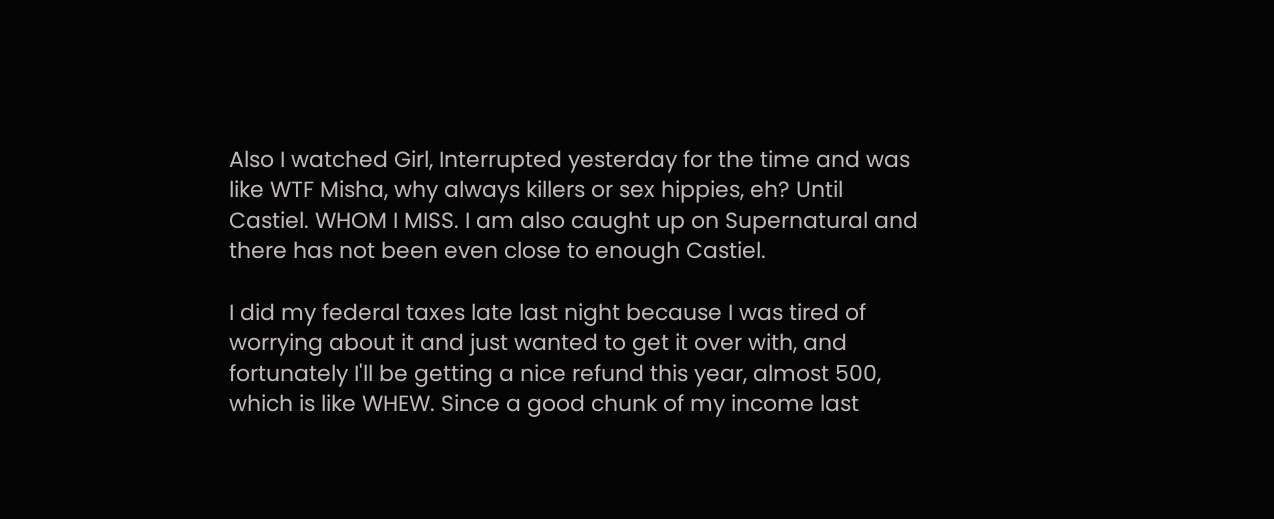Also I watched Girl, Interrupted yesterday for the time and was like WTF Misha, why always killers or sex hippies, eh? Until Castiel. WHOM I MISS. I am also caught up on Supernatural and there has not been even close to enough Castiel.

I did my federal taxes late last night because I was tired of worrying about it and just wanted to get it over with, and fortunately I'll be getting a nice refund this year, almost 500, which is like WHEW. Since a good chunk of my income last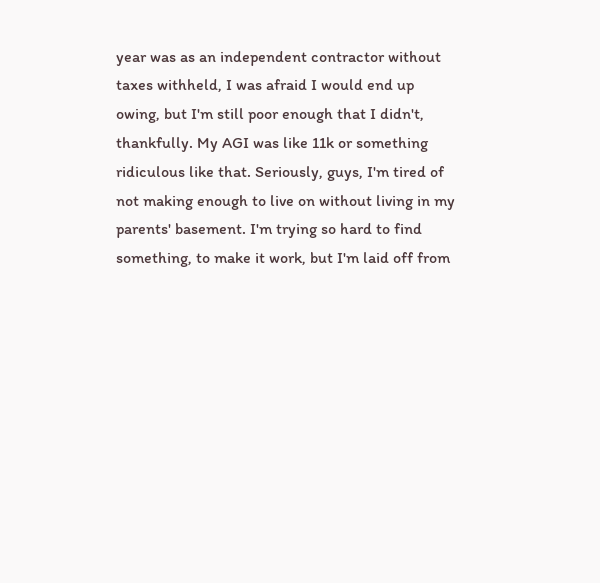year was as an independent contractor without taxes withheld, I was afraid I would end up owing, but I'm still poor enough that I didn't, thankfully. My AGI was like 11k or something ridiculous like that. Seriously, guys, I'm tired of not making enough to live on without living in my parents' basement. I'm trying so hard to find something, to make it work, but I'm laid off from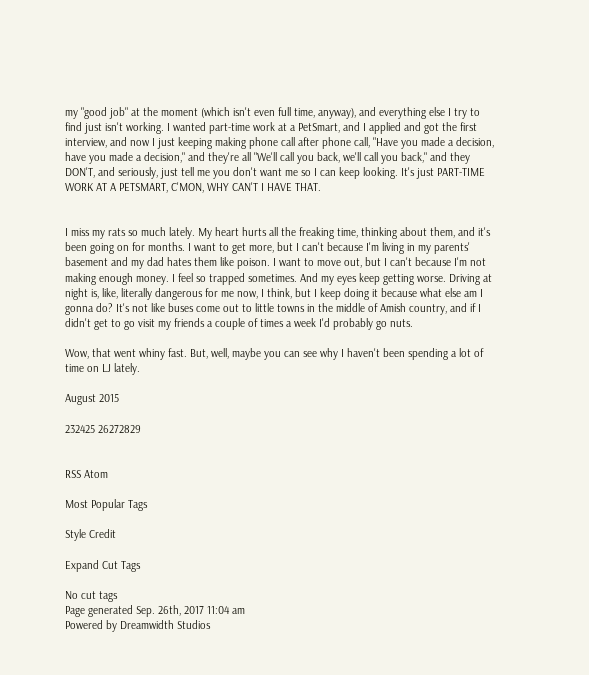my "good job" at the moment (which isn't even full time, anyway), and everything else I try to find just isn't working. I wanted part-time work at a PetSmart, and I applied and got the first interview, and now I just keeping making phone call after phone call, "Have you made a decision, have you made a decision," and they're all "We'll call you back, we'll call you back," and they DON'T, and seriously, just tell me you don't want me so I can keep looking. It's just PART-TIME WORK AT A PETSMART, C'MON, WHY CAN'T I HAVE THAT.


I miss my rats so much lately. My heart hurts all the freaking time, thinking about them, and it's been going on for months. I want to get more, but I can't because I'm living in my parents' basement and my dad hates them like poison. I want to move out, but I can't because I'm not making enough money. I feel so trapped sometimes. And my eyes keep getting worse. Driving at night is, like, literally dangerous for me now, I think, but I keep doing it because what else am I gonna do? It's not like buses come out to little towns in the middle of Amish country, and if I didn't get to go visit my friends a couple of times a week I'd probably go nuts.

Wow, that went whiny fast. But, well, maybe you can see why I haven't been spending a lot of time on LJ lately.

August 2015

232425 26272829


RSS Atom

Most Popular Tags

Style Credit

Expand Cut Tags

No cut tags
Page generated Sep. 26th, 2017 11:04 am
Powered by Dreamwidth Studios